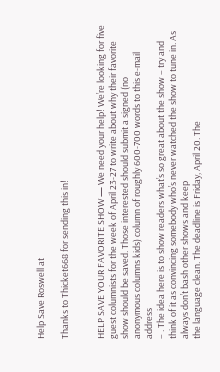Help Save Roswell at

Thanks to Thicket668 for sending this in!


HELP SAVE YOUR FAVORITE SHOW — We need your help! We’re looking for five guest columnists for the week of April 23-27 to write about why their favorite show should be saved. Those interested should submit a signed (no
anonymous columns kids) column of roughly 600-700 words to this e-mail address
– . The idea here is to show readers what’s so great about the show – try and think of it as convincing somebody who’s never watched the show to tune in. As always don’t bash other shows and keep
the language clean. The deadline is Friday, April 20. The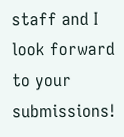staff and I look forward to your submissions!